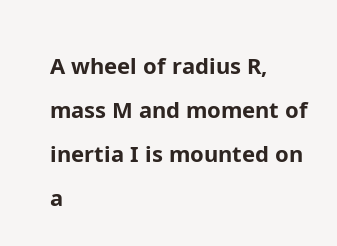A wheel of radius R, mass M and moment of inertia I is mounted on a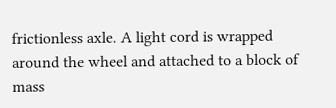frictionless axle. A light cord is wrapped around the wheel and attached to a block of mass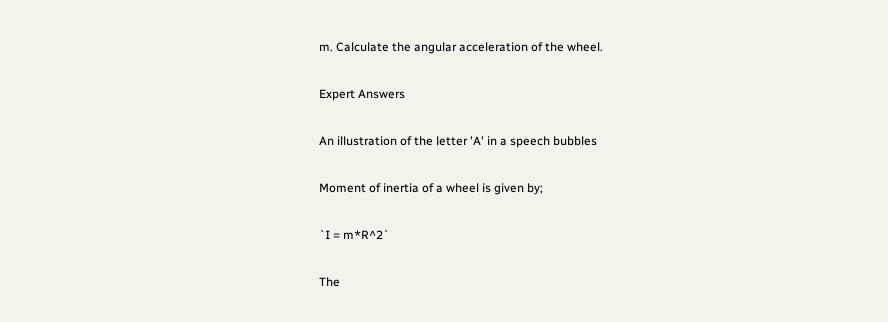m. Calculate the angular acceleration of the wheel.

Expert Answers

An illustration of the letter 'A' in a speech bubbles

Moment of inertia of a wheel is given by;

`I = m*R^2`

The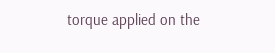torque applied on the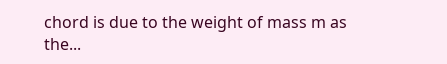chord is due to the weight of mass m as the...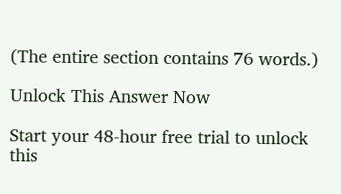(The entire section contains 76 words.)

Unlock This Answer Now

Start your 48-hour free trial to unlock this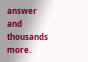answer and thousands more.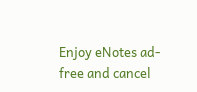Enjoy eNotes ad-free and cancel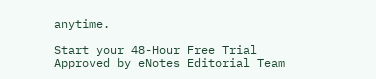anytime.

Start your 48-Hour Free Trial
Approved by eNotes Editorial Team